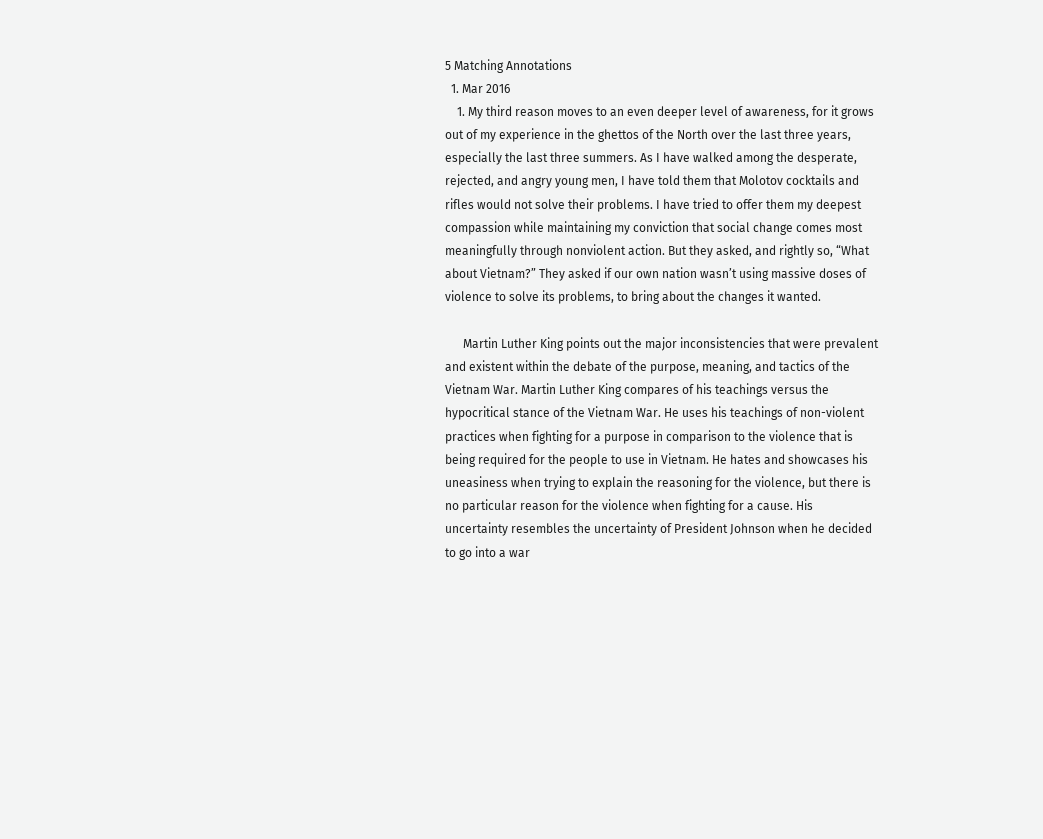5 Matching Annotations
  1. Mar 2016
    1. My third reason moves to an even deeper level of awareness, for it grows out of my experience in the ghettos of the North over the last three years, especially the last three summers. As I have walked among the desperate, rejected, and angry young men, I have told them that Molotov cocktails and rifles would not solve their problems. I have tried to offer them my deepest compassion while maintaining my conviction that social change comes most meaningfully through nonviolent action. But they asked, and rightly so, “What about Vietnam?” They asked if our own nation wasn’t using massive doses of violence to solve its problems, to bring about the changes it wanted.

      Martin Luther King points out the major inconsistencies that were prevalent and existent within the debate of the purpose, meaning, and tactics of the Vietnam War. Martin Luther King compares of his teachings versus the hypocritical stance of the Vietnam War. He uses his teachings of non-violent practices when fighting for a purpose in comparison to the violence that is being required for the people to use in Vietnam. He hates and showcases his uneasiness when trying to explain the reasoning for the violence, but there is no particular reason for the violence when fighting for a cause. His uncertainty resembles the uncertainty of President Johnson when he decided to go into a war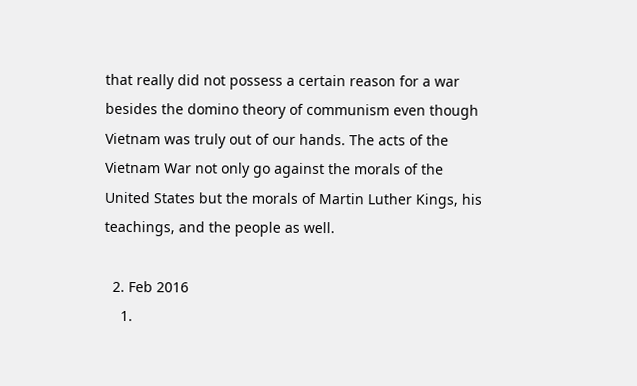that really did not possess a certain reason for a war besides the domino theory of communism even though Vietnam was truly out of our hands. The acts of the Vietnam War not only go against the morals of the United States but the morals of Martin Luther Kings, his teachings, and the people as well.

  2. Feb 2016
    1.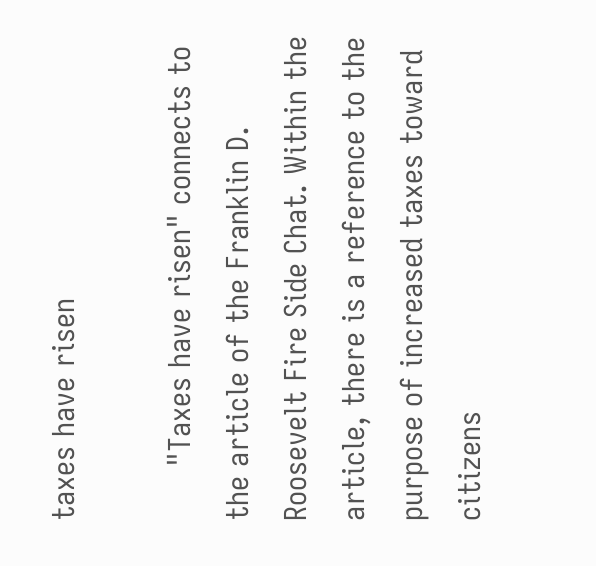taxes have risen

      "Taxes have risen" connects to the article of the Franklin D. Roosevelt Fire Side Chat. Within the article, there is a reference to the purpose of increased taxes toward citizens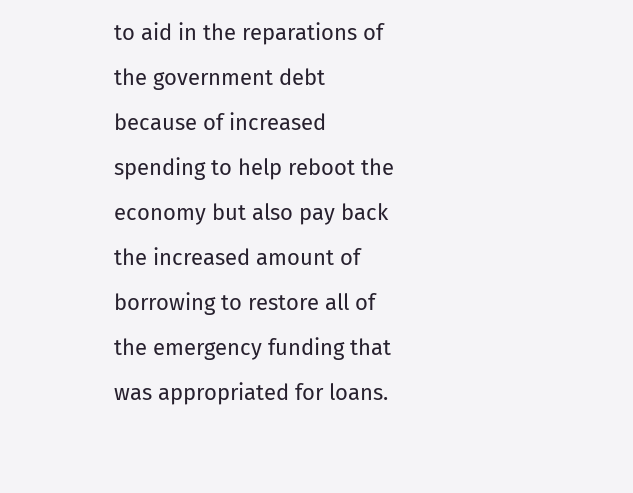to aid in the reparations of the government debt because of increased spending to help reboot the economy but also pay back the increased amount of borrowing to restore all of the emergency funding that was appropriated for loans.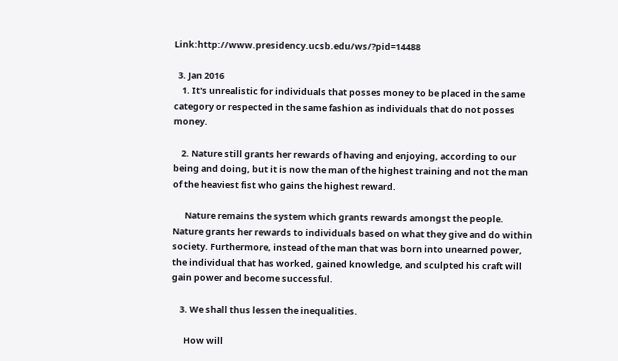Link:http://www.presidency.ucsb.edu/ws/?pid=14488

  3. Jan 2016
    1. It's unrealistic for individuals that posses money to be placed in the same category or respected in the same fashion as individuals that do not posses money.

    2. Nature still grants her rewards of having and enjoying, according to our being and doing, but it is now the man of the highest training and not the man of the heaviest fist who gains the highest reward.

      Nature remains the system which grants rewards amongst the people. Nature grants her rewards to individuals based on what they give and do within society. Furthermore, instead of the man that was born into unearned power, the individual that has worked, gained knowledge, and sculpted his craft will gain power and become successful.

    3. We shall thus lessen the inequalities.

      How will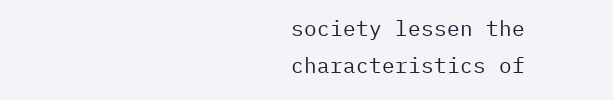society lessen the characteristics of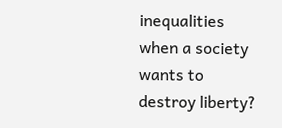inequalities when a society wants to destroy liberty?